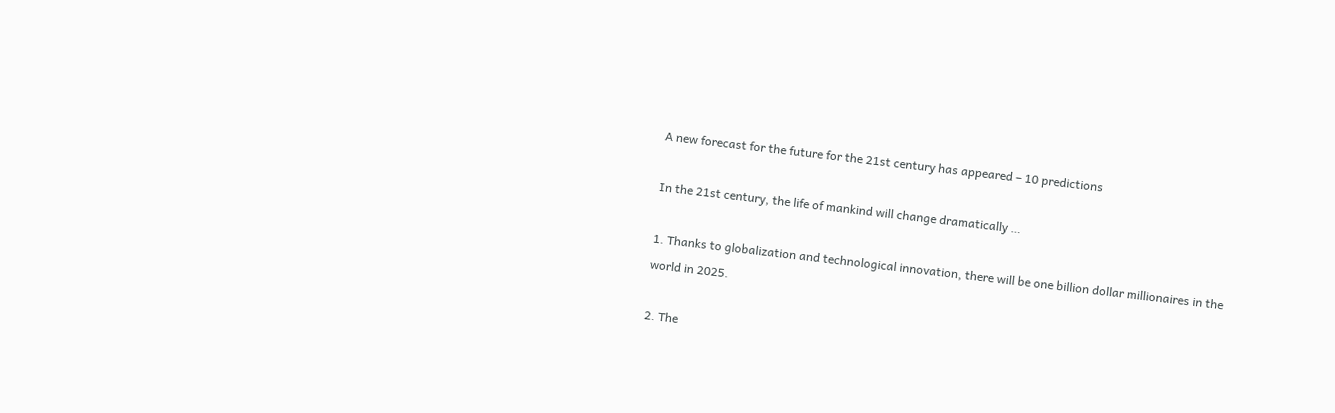A new forecast for the future for the 21st century has appeared – 10 predictions

In the 21st century, the life of mankind will change dramatically …

1. Thanks to globalization and technological innovation, there will be one billion dollar millionaires in the world in 2025.

2. The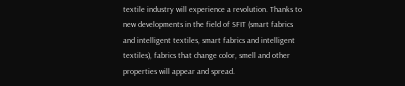textile industry will experience a revolution. Thanks to new developments in the field of SFIT (smart fabrics and intelligent textiles, smart fabrics and intelligent textiles), fabrics that change color, smell and other properties will appear and spread.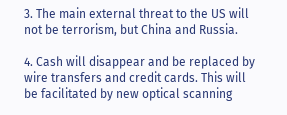3. The main external threat to the US will not be terrorism, but China and Russia.

4. Cash will disappear and be replaced by wire transfers and credit cards. This will be facilitated by new optical scanning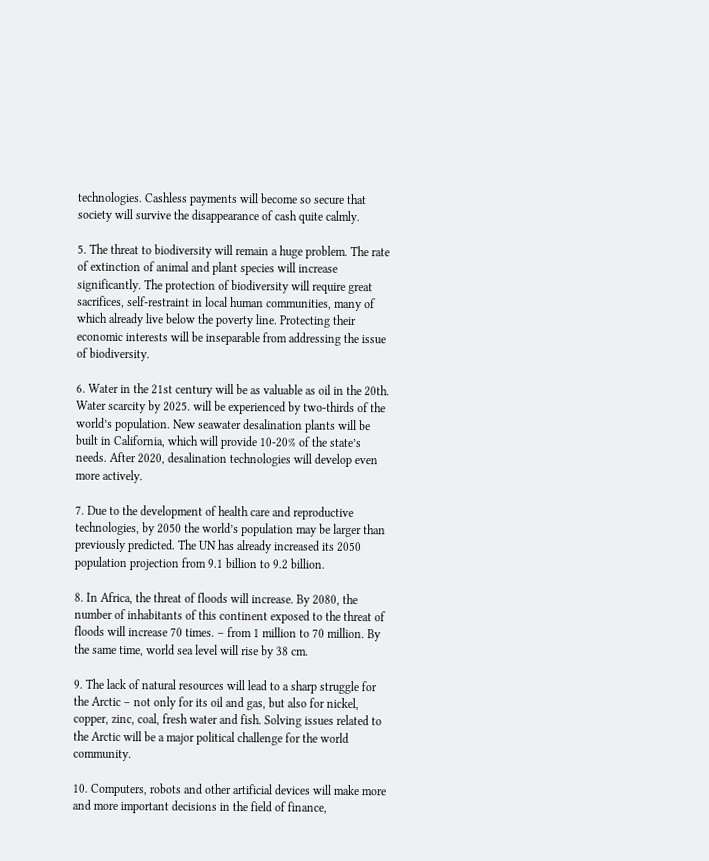technologies. Cashless payments will become so secure that society will survive the disappearance of cash quite calmly.

5. The threat to biodiversity will remain a huge problem. The rate of extinction of animal and plant species will increase significantly. The protection of biodiversity will require great sacrifices, self-restraint in local human communities, many of which already live below the poverty line. Protecting their economic interests will be inseparable from addressing the issue of biodiversity.

6. Water in the 21st century will be as valuable as oil in the 20th. Water scarcity by 2025. will be experienced by two-thirds of the world’s population. New seawater desalination plants will be built in California, which will provide 10-20% of the state’s needs. After 2020, desalination technologies will develop even more actively.

7. Due to the development of health care and reproductive technologies, by 2050 the world’s population may be larger than previously predicted. The UN has already increased its 2050 population projection from 9.1 billion to 9.2 billion.

8. In Africa, the threat of floods will increase. By 2080, the number of inhabitants of this continent exposed to the threat of floods will increase 70 times. – from 1 million to 70 million. By the same time, world sea level will rise by 38 cm.

9. The lack of natural resources will lead to a sharp struggle for the Arctic – not only for its oil and gas, but also for nickel, copper, zinc, coal, fresh water and fish. Solving issues related to the Arctic will be a major political challenge for the world community.

10. Computers, robots and other artificial devices will make more and more important decisions in the field of finance,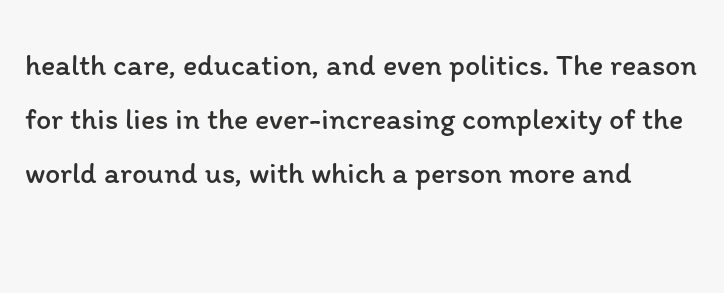health care, education, and even politics. The reason for this lies in the ever-increasing complexity of the world around us, with which a person more and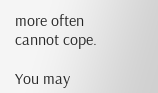more often cannot cope.

You may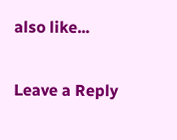also like...

Leave a Reply